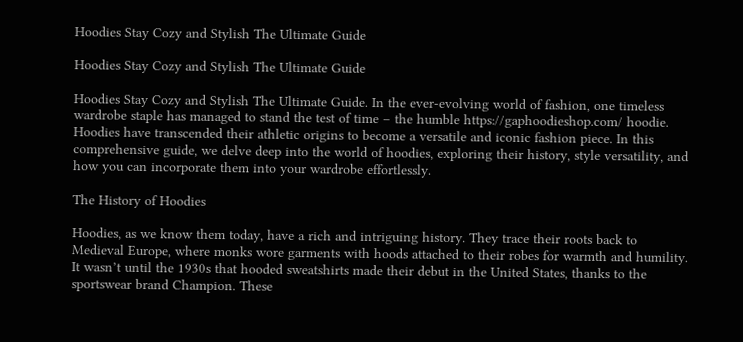Hoodies Stay Cozy and Stylish The Ultimate Guide

Hoodies Stay Cozy and Stylish The Ultimate Guide

Hoodies Stay Cozy and Stylish The Ultimate Guide. In the ever-evolving world of fashion, one timeless wardrobe staple has managed to stand the test of time – the humble https://gaphoodieshop.com/ hoodie. Hoodies have transcended their athletic origins to become a versatile and iconic fashion piece. In this comprehensive guide, we delve deep into the world of hoodies, exploring their history, style versatility, and how you can incorporate them into your wardrobe effortlessly.

The History of Hoodies

Hoodies, as we know them today, have a rich and intriguing history. They trace their roots back to Medieval Europe, where monks wore garments with hoods attached to their robes for warmth and humility. It wasn’t until the 1930s that hooded sweatshirts made their debut in the United States, thanks to the sportswear brand Champion. These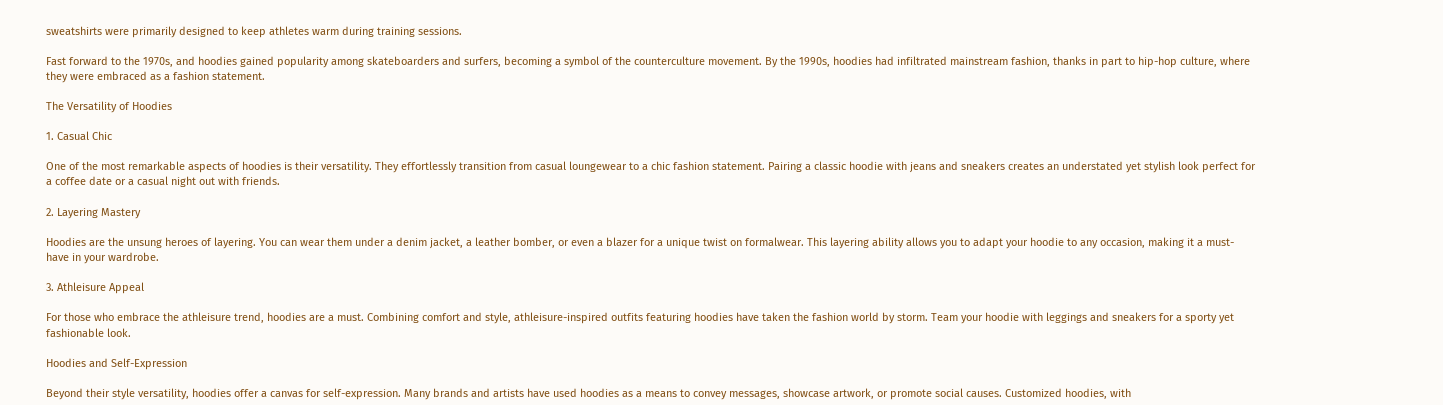sweatshirts were primarily designed to keep athletes warm during training sessions.

Fast forward to the 1970s, and hoodies gained popularity among skateboarders and surfers, becoming a symbol of the counterculture movement. By the 1990s, hoodies had infiltrated mainstream fashion, thanks in part to hip-hop culture, where they were embraced as a fashion statement.

The Versatility of Hoodies

1. Casual Chic

One of the most remarkable aspects of hoodies is their versatility. They effortlessly transition from casual loungewear to a chic fashion statement. Pairing a classic hoodie with jeans and sneakers creates an understated yet stylish look perfect for a coffee date or a casual night out with friends.

2. Layering Mastery

Hoodies are the unsung heroes of layering. You can wear them under a denim jacket, a leather bomber, or even a blazer for a unique twist on formalwear. This layering ability allows you to adapt your hoodie to any occasion, making it a must-have in your wardrobe.

3. Athleisure Appeal

For those who embrace the athleisure trend, hoodies are a must. Combining comfort and style, athleisure-inspired outfits featuring hoodies have taken the fashion world by storm. Team your hoodie with leggings and sneakers for a sporty yet fashionable look.

Hoodies and Self-Expression

Beyond their style versatility, hoodies offer a canvas for self-expression. Many brands and artists have used hoodies as a means to convey messages, showcase artwork, or promote social causes. Customized hoodies, with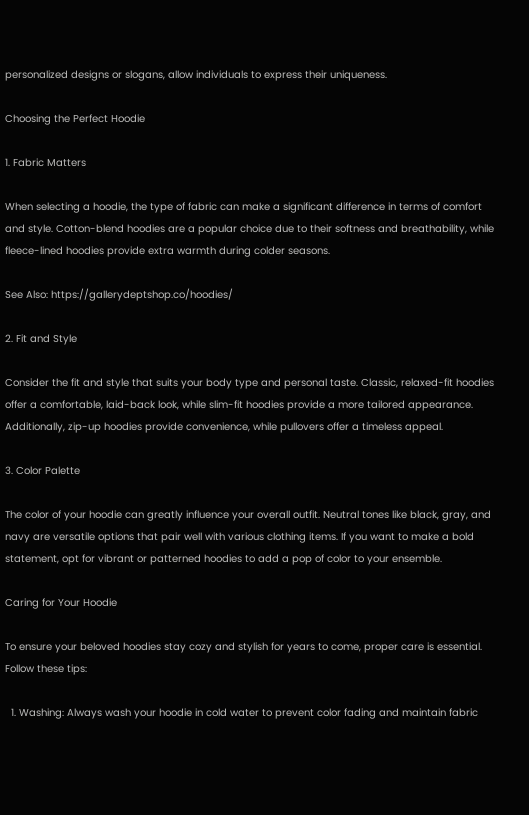personalized designs or slogans, allow individuals to express their uniqueness.

Choosing the Perfect Hoodie

1. Fabric Matters

When selecting a hoodie, the type of fabric can make a significant difference in terms of comfort and style. Cotton-blend hoodies are a popular choice due to their softness and breathability, while fleece-lined hoodies provide extra warmth during colder seasons.

See Also: https://gallerydeptshop.co/hoodies/

2. Fit and Style

Consider the fit and style that suits your body type and personal taste. Classic, relaxed-fit hoodies offer a comfortable, laid-back look, while slim-fit hoodies provide a more tailored appearance. Additionally, zip-up hoodies provide convenience, while pullovers offer a timeless appeal.

3. Color Palette

The color of your hoodie can greatly influence your overall outfit. Neutral tones like black, gray, and navy are versatile options that pair well with various clothing items. If you want to make a bold statement, opt for vibrant or patterned hoodies to add a pop of color to your ensemble.

Caring for Your Hoodie

To ensure your beloved hoodies stay cozy and stylish for years to come, proper care is essential. Follow these tips:

  1. Washing: Always wash your hoodie in cold water to prevent color fading and maintain fabric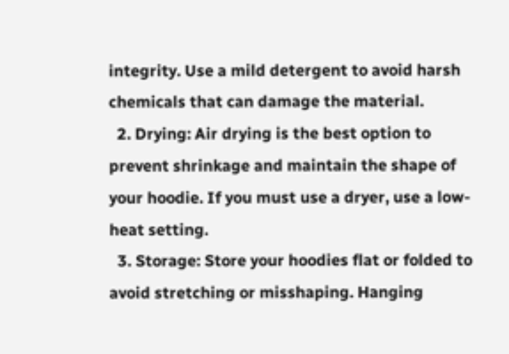integrity. Use a mild detergent to avoid harsh chemicals that can damage the material.
  2. Drying: Air drying is the best option to prevent shrinkage and maintain the shape of your hoodie. If you must use a dryer, use a low-heat setting.
  3. Storage: Store your hoodies flat or folded to avoid stretching or misshaping. Hanging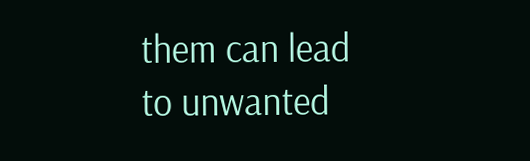them can lead to unwanted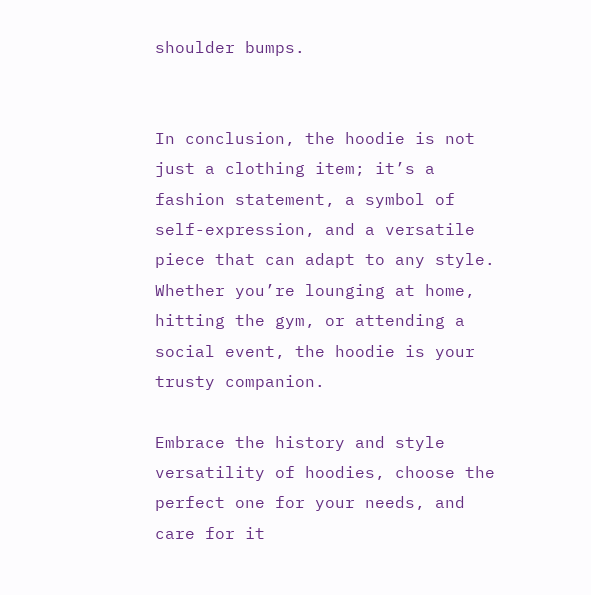shoulder bumps.


In conclusion, the hoodie is not just a clothing item; it’s a fashion statement, a symbol of self-expression, and a versatile piece that can adapt to any style. Whether you’re lounging at home, hitting the gym, or attending a social event, the hoodie is your trusty companion.

Embrace the history and style versatility of hoodies, choose the perfect one for your needs, and care for it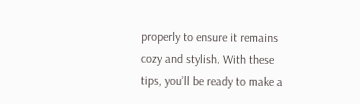properly to ensure it remains cozy and stylish. With these tips, you’ll be ready to make a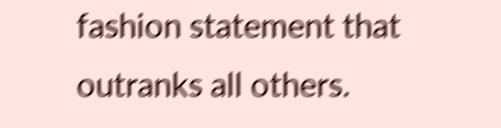fashion statement that outranks all others.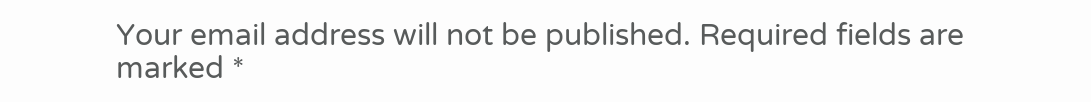Your email address will not be published. Required fields are marked *